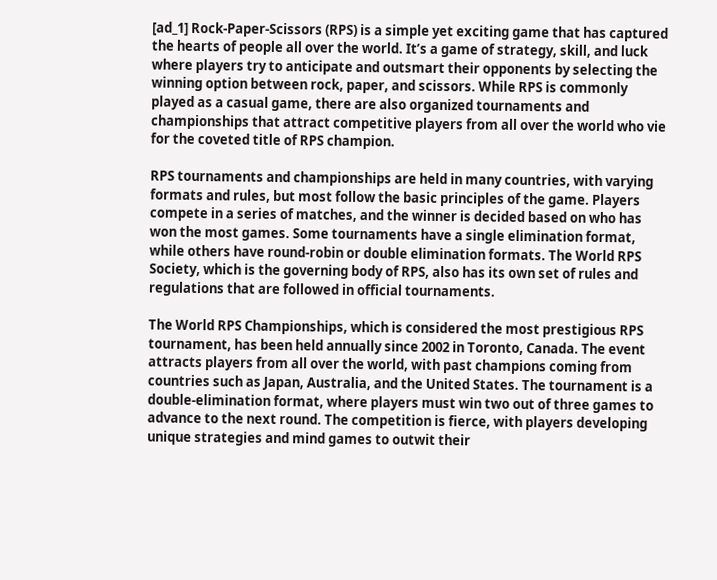[ad_1] Rock-Paper-Scissors (RPS) is a simple yet exciting game that has captured the hearts of people all over the world. It’s a game of strategy, skill, and luck where players try to anticipate and outsmart their opponents by selecting the winning option between rock, paper, and scissors. While RPS is commonly played as a casual game, there are also organized tournaments and championships that attract competitive players from all over the world who vie for the coveted title of RPS champion.

RPS tournaments and championships are held in many countries, with varying formats and rules, but most follow the basic principles of the game. Players compete in a series of matches, and the winner is decided based on who has won the most games. Some tournaments have a single elimination format, while others have round-robin or double elimination formats. The World RPS Society, which is the governing body of RPS, also has its own set of rules and regulations that are followed in official tournaments.

The World RPS Championships, which is considered the most prestigious RPS tournament, has been held annually since 2002 in Toronto, Canada. The event attracts players from all over the world, with past champions coming from countries such as Japan, Australia, and the United States. The tournament is a double-elimination format, where players must win two out of three games to advance to the next round. The competition is fierce, with players developing unique strategies and mind games to outwit their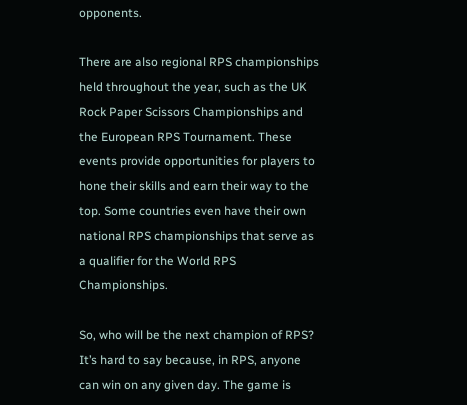opponents.

There are also regional RPS championships held throughout the year, such as the UK Rock Paper Scissors Championships and the European RPS Tournament. These events provide opportunities for players to hone their skills and earn their way to the top. Some countries even have their own national RPS championships that serve as a qualifier for the World RPS Championships.

So, who will be the next champion of RPS? It’s hard to say because, in RPS, anyone can win on any given day. The game is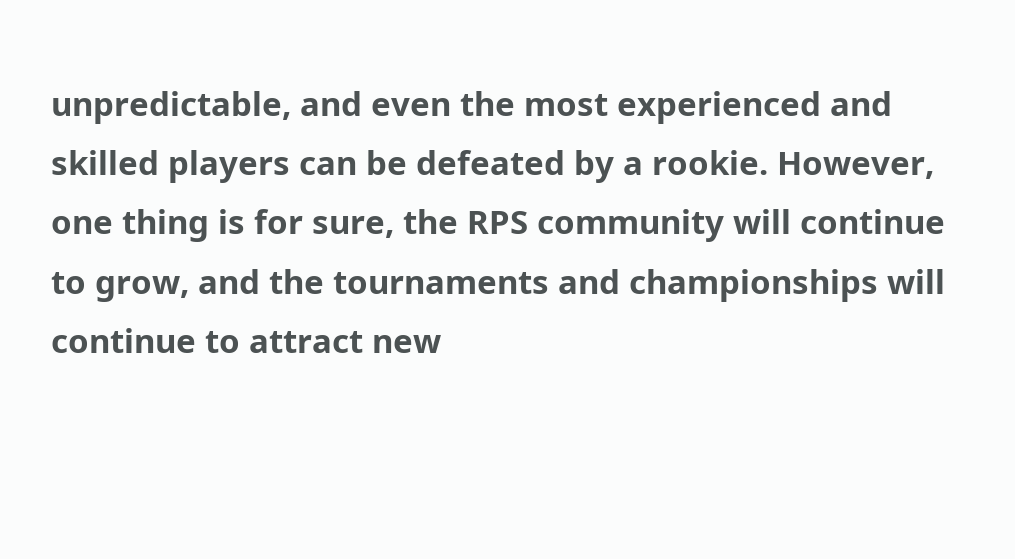unpredictable, and even the most experienced and skilled players can be defeated by a rookie. However, one thing is for sure, the RPS community will continue to grow, and the tournaments and championships will continue to attract new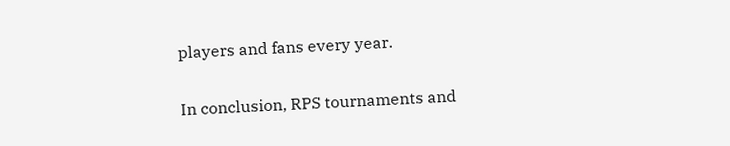players and fans every year.

In conclusion, RPS tournaments and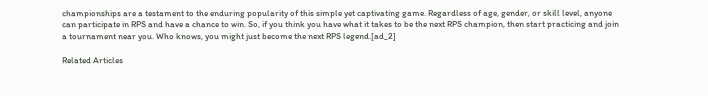championships are a testament to the enduring popularity of this simple yet captivating game. Regardless of age, gender, or skill level, anyone can participate in RPS and have a chance to win. So, if you think you have what it takes to be the next RPS champion, then start practicing and join a tournament near you. Who knows, you might just become the next RPS legend.[ad_2]

Related Articles